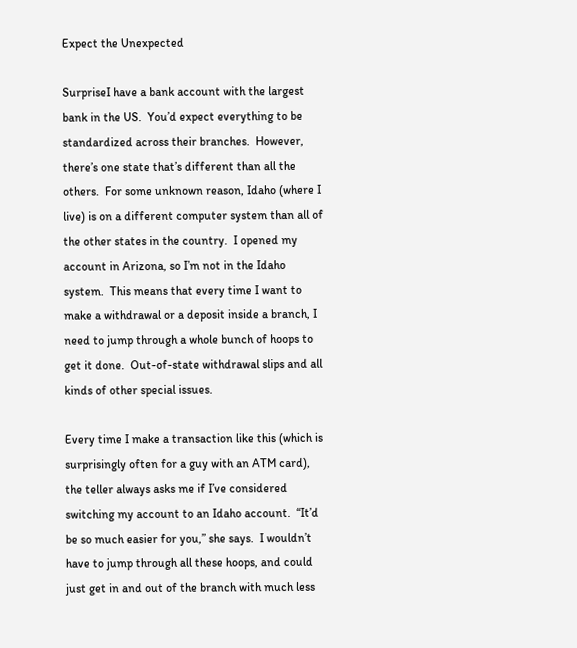Expect the Unexpected

SurpriseI have a bank account with the largest bank in the US.  You’d expect everything to be standardized across their branches.  However, there’s one state that’s different than all the others.  For some unknown reason, Idaho (where I live) is on a different computer system than all of the other states in the country.  I opened my account in Arizona, so I’m not in the Idaho system.  This means that every time I want to make a withdrawal or a deposit inside a branch, I need to jump through a whole bunch of hoops to get it done.  Out-of-state withdrawal slips and all kinds of other special issues.

Every time I make a transaction like this (which is surprisingly often for a guy with an ATM card), the teller always asks me if I’ve considered switching my account to an Idaho account.  “It’d be so much easier for you,” she says.  I wouldn’t have to jump through all these hoops, and could just get in and out of the branch with much less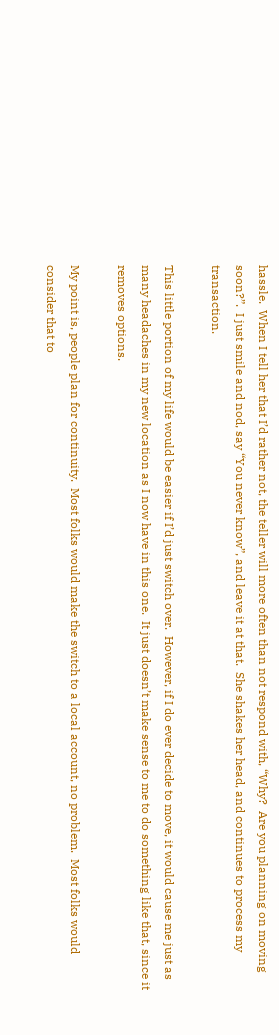hassle.  When I tell her that I’d rather not, the teller will more often than not respond with, “Why?  Are you planning on moving soon?”.  I just smile and nod, say “You never know”, and leave it at that.  She shakes her head, and continues to process my transaction.

This little portion of my life would be easier if I’d just switch over.  However, if I do ever decide to move, it would cause me just as many headaches in my new location as I now have in this one.  It just doesn’t make sense to me to do something like that, since it removes options.

My point is, people plan for continuity.  Most folks would make the switch to a local account, no problem.  Most folks would consider that to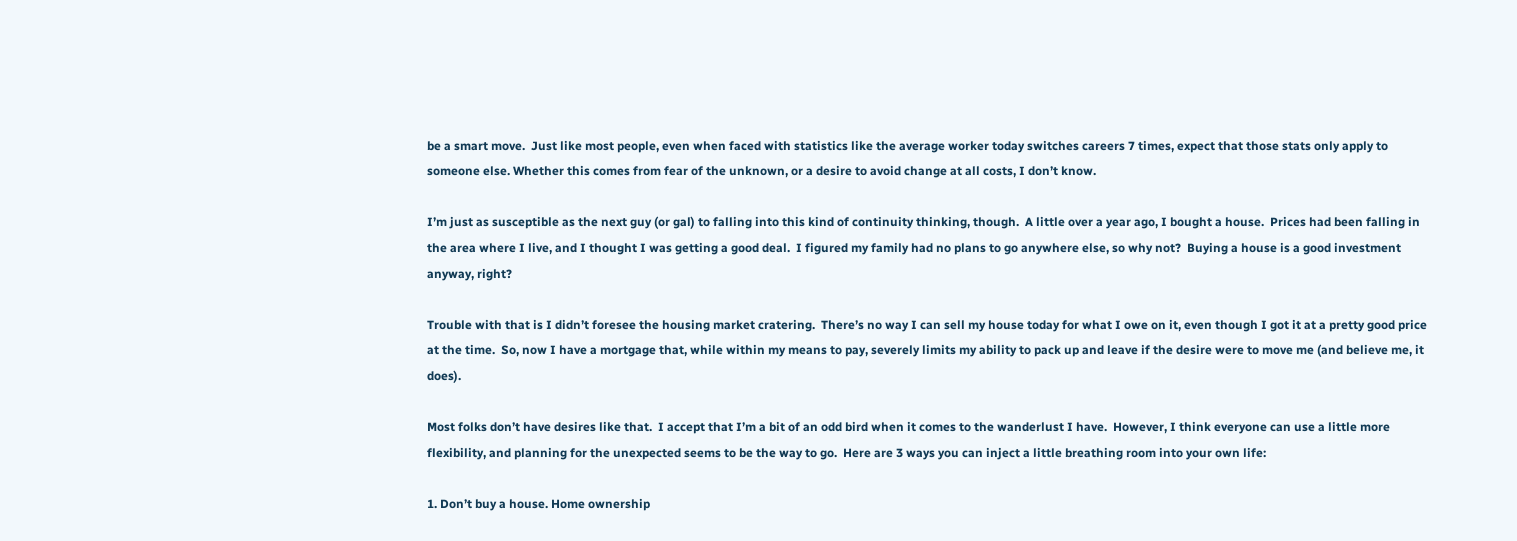be a smart move.  Just like most people, even when faced with statistics like the average worker today switches careers 7 times, expect that those stats only apply to someone else. Whether this comes from fear of the unknown, or a desire to avoid change at all costs, I don’t know.

I’m just as susceptible as the next guy (or gal) to falling into this kind of continuity thinking, though.  A little over a year ago, I bought a house.  Prices had been falling in the area where I live, and I thought I was getting a good deal.  I figured my family had no plans to go anywhere else, so why not?  Buying a house is a good investment anyway, right?

Trouble with that is I didn’t foresee the housing market cratering.  There’s no way I can sell my house today for what I owe on it, even though I got it at a pretty good price at the time.  So, now I have a mortgage that, while within my means to pay, severely limits my ability to pack up and leave if the desire were to move me (and believe me, it does).

Most folks don’t have desires like that.  I accept that I’m a bit of an odd bird when it comes to the wanderlust I have.  However, I think everyone can use a little more flexibility, and planning for the unexpected seems to be the way to go.  Here are 3 ways you can inject a little breathing room into your own life:

1. Don’t buy a house. Home ownership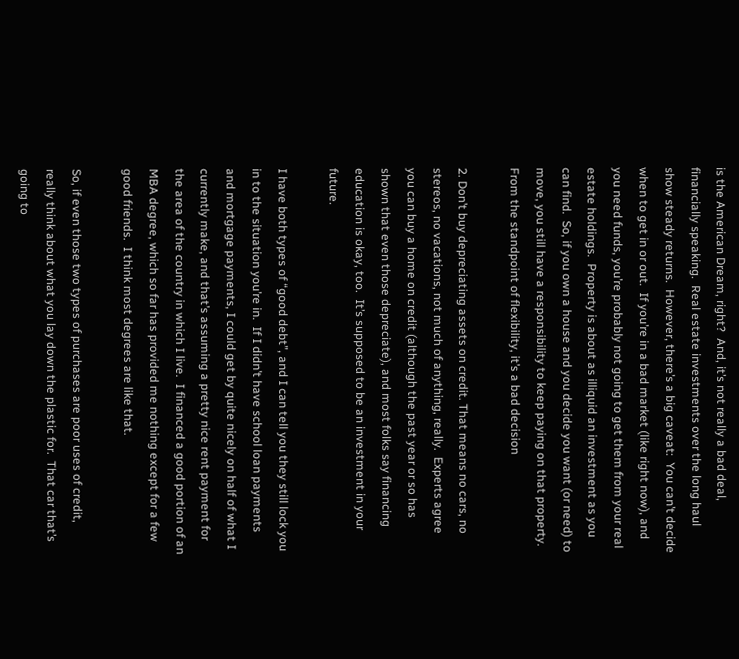is the American Dream, right?  And, it’s not really a bad deal, financially speaking.  Real estate investments over the long haul show steady returns.  However, there’s a big caveat:  You can’t decide when to get in or out.  If you’re in a bad market (like right now), and you need funds, you’re probably not going to get them from your real estate holdings.  Property is about as illiquid an investment as you can find.  So, if you own a house and you decide you want (or need) to move, you still have a responsibility to keep paying on that property.  From the standpoint of flexibility, it’s a bad decision

2. Don’t buy depreciating assets on credit. That means no cars, no stereos, no vacations, not much of anything, really.  Experts agree you can buy a home on credit (although the past year or so has shown that even those depreciate), and most folks say financing education is okay, too.  It’s supposed to be an investment in your future.

I have both types of “good debt”, and I can tell you they still lock you in to the situation you’re in.  If I didn’t have school loan payments and mortgage payments, I could get by quite nicely on half of what I currently make, and that’s assuming a pretty nice rent payment for the area of the country in which I live.  I financed a good portion of an MBA degree, which so far has provided me nothing except for a few good friends.  I think most degrees are like that.

So, if even those two types of purchases are poor uses of credit, really think about what you lay down the plastic for.  That car that’s going to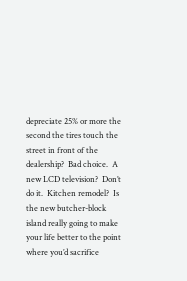depreciate 25% or more the second the tires touch the street in front of the dealership?  Bad choice.  A new LCD television?  Don’t do it.  Kitchen remodel?  Is the new butcher-block island really going to make your life better to the point where you’d sacrifice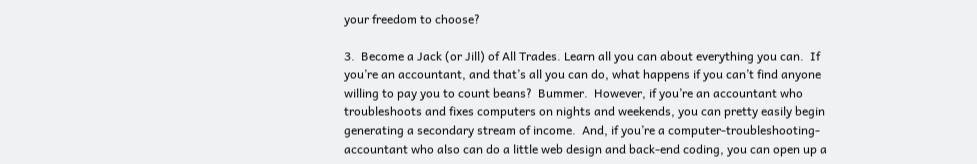your freedom to choose?

3.  Become a Jack (or Jill) of All Trades. Learn all you can about everything you can.  If you’re an accountant, and that’s all you can do, what happens if you can’t find anyone willing to pay you to count beans?  Bummer.  However, if you’re an accountant who troubleshoots and fixes computers on nights and weekends, you can pretty easily begin generating a secondary stream of income.  And, if you’re a computer-troubleshooting-accountant who also can do a little web design and back-end coding, you can open up a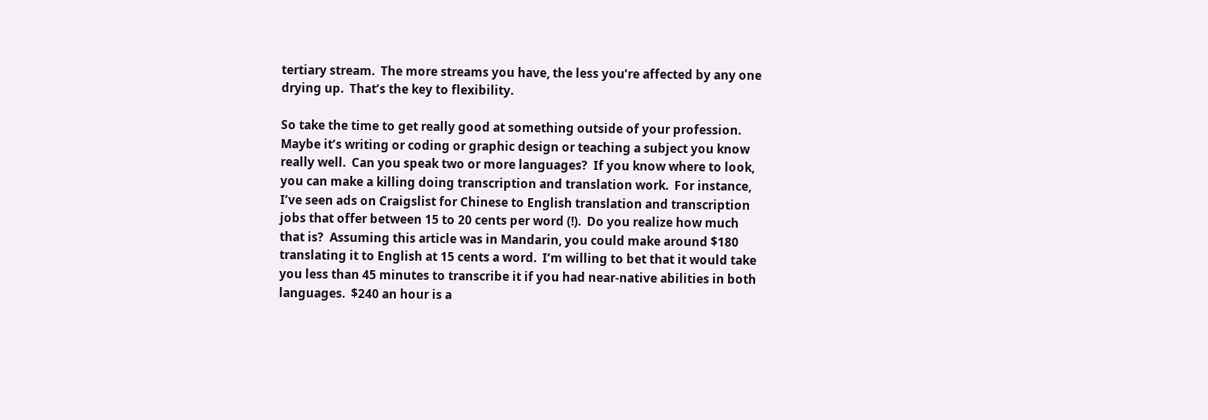tertiary stream.  The more streams you have, the less you’re affected by any one drying up.  That’s the key to flexibility.

So take the time to get really good at something outside of your profession.  Maybe it’s writing or coding or graphic design or teaching a subject you know really well.  Can you speak two or more languages?  If you know where to look, you can make a killing doing transcription and translation work.  For instance, I’ve seen ads on Craigslist for Chinese to English translation and transcription jobs that offer between 15 to 20 cents per word (!).  Do you realize how much that is?  Assuming this article was in Mandarin, you could make around $180 translating it to English at 15 cents a word.  I’m willing to bet that it would take you less than 45 minutes to transcribe it if you had near-native abilities in both languages.  $240 an hour is a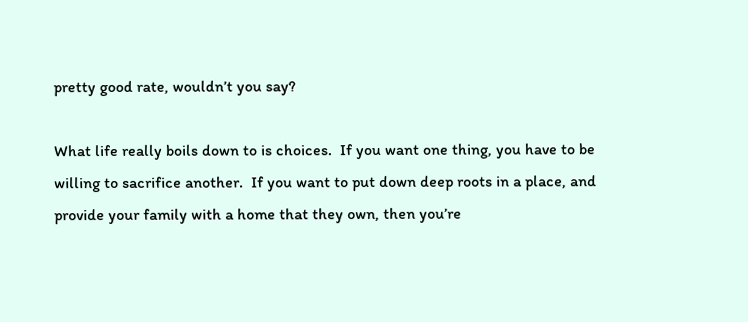pretty good rate, wouldn’t you say?

What life really boils down to is choices.  If you want one thing, you have to be willing to sacrifice another.  If you want to put down deep roots in a place, and provide your family with a home that they own, then you’re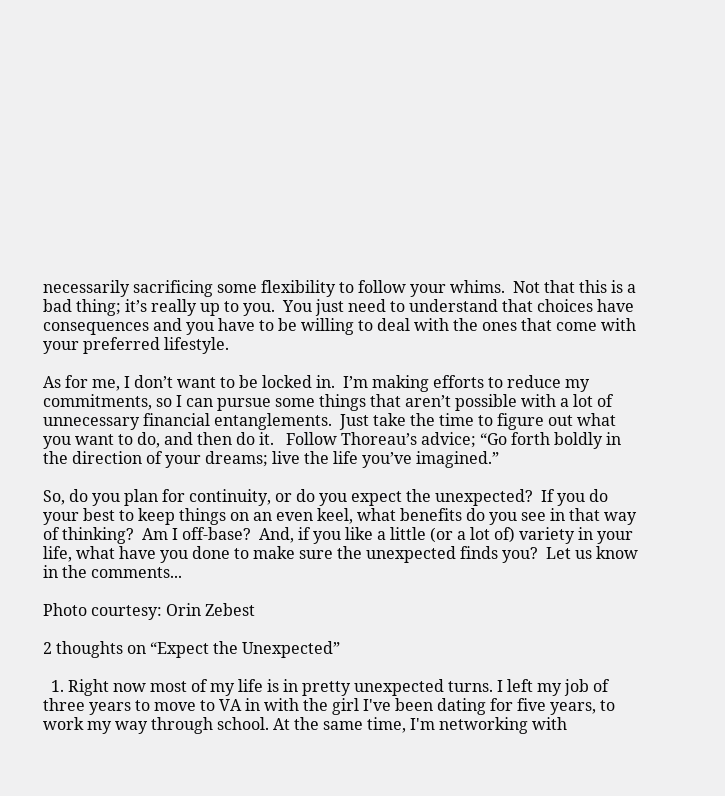necessarily sacrificing some flexibility to follow your whims.  Not that this is a bad thing; it’s really up to you.  You just need to understand that choices have consequences and you have to be willing to deal with the ones that come with your preferred lifestyle.

As for me, I don’t want to be locked in.  I’m making efforts to reduce my commitments, so I can pursue some things that aren’t possible with a lot of unnecessary financial entanglements.  Just take the time to figure out what you want to do, and then do it.   Follow Thoreau’s advice; “Go forth boldly in the direction of your dreams; live the life you’ve imagined.”

So, do you plan for continuity, or do you expect the unexpected?  If you do your best to keep things on an even keel, what benefits do you see in that way of thinking?  Am I off-base?  And, if you like a little (or a lot of) variety in your life, what have you done to make sure the unexpected finds you?  Let us know in the comments...

Photo courtesy: Orin Zebest

2 thoughts on “Expect the Unexpected”

  1. Right now most of my life is in pretty unexpected turns. I left my job of three years to move to VA in with the girl I've been dating for five years, to work my way through school. At the same time, I'm networking with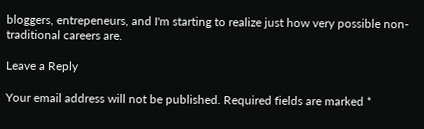bloggers, entrepeneurs, and I'm starting to realize just how very possible non-traditional careers are.

Leave a Reply

Your email address will not be published. Required fields are marked *